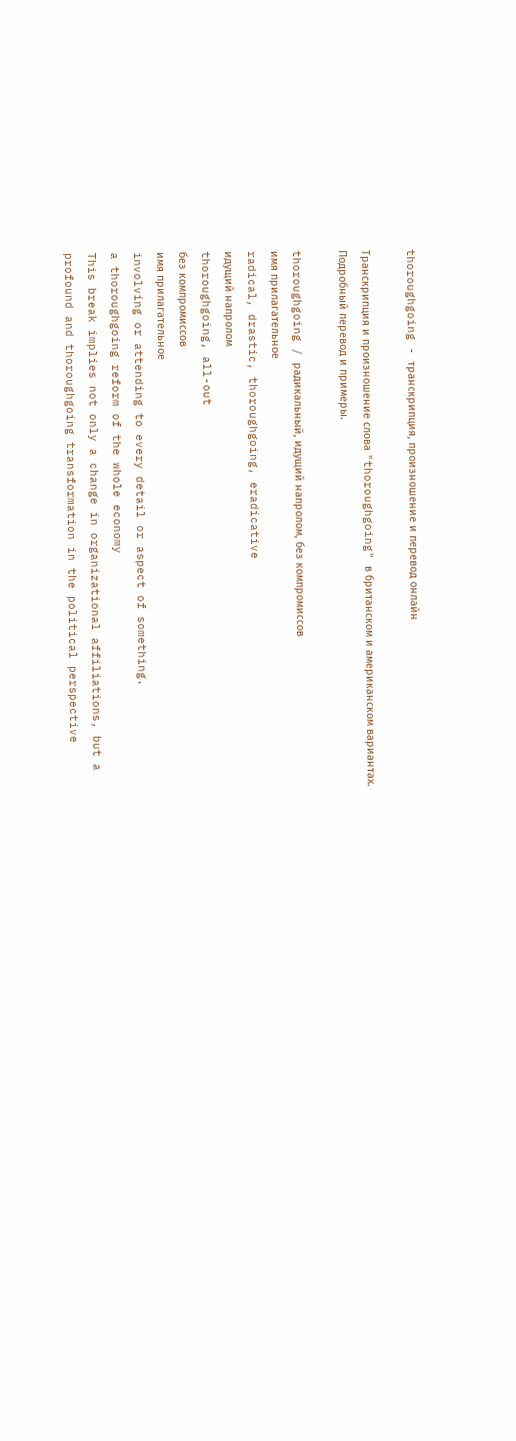thoroughgoing - транскрипция, произношение и перевод онлайн

Транскрипция и произношение слова "thoroughgoing" в британском и американском вариантах. Подробный перевод и примеры.

thoroughgoing / радикальный, идущий напролом, без компромиссов
имя прилагательное
radical, drastic, thoroughgoing, eradicative
идущий напролом
thoroughgoing, all-out
без компромиссов
имя прилагательное
involving or attending to every detail or aspect of something.
a thoroughgoing reform of the whole economy
This break implies not only a change in organizational affiliations, but a profound and thoroughgoing transformation in the political perspective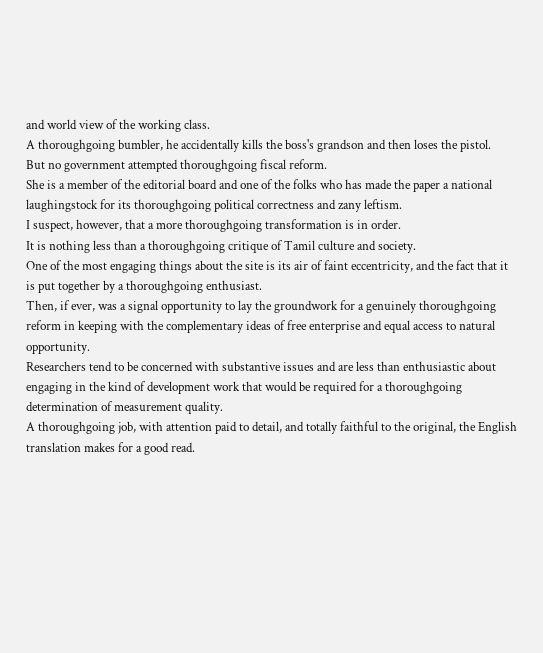and world view of the working class.
A thoroughgoing bumbler, he accidentally kills the boss's grandson and then loses the pistol.
But no government attempted thoroughgoing fiscal reform.
She is a member of the editorial board and one of the folks who has made the paper a national laughingstock for its thoroughgoing political correctness and zany leftism.
I suspect, however, that a more thoroughgoing transformation is in order.
It is nothing less than a thoroughgoing critique of Tamil culture and society.
One of the most engaging things about the site is its air of faint eccentricity, and the fact that it is put together by a thoroughgoing enthusiast.
Then, if ever, was a signal opportunity to lay the groundwork for a genuinely thoroughgoing reform in keeping with the complementary ideas of free enterprise and equal access to natural opportunity.
Researchers tend to be concerned with substantive issues and are less than enthusiastic about engaging in the kind of development work that would be required for a thoroughgoing determination of measurement quality.
A thoroughgoing job, with attention paid to detail, and totally faithful to the original, the English translation makes for a good read.